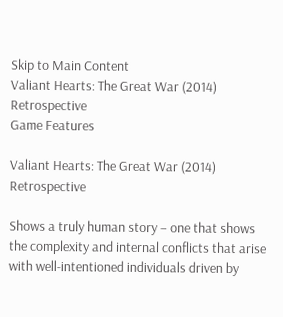Skip to Main Content
Valiant Hearts: The Great War (2014) Retrospective
Game Features

Valiant Hearts: The Great War (2014) Retrospective

Shows a truly human story – one that shows the complexity and internal conflicts that arise with well-intentioned individuals driven by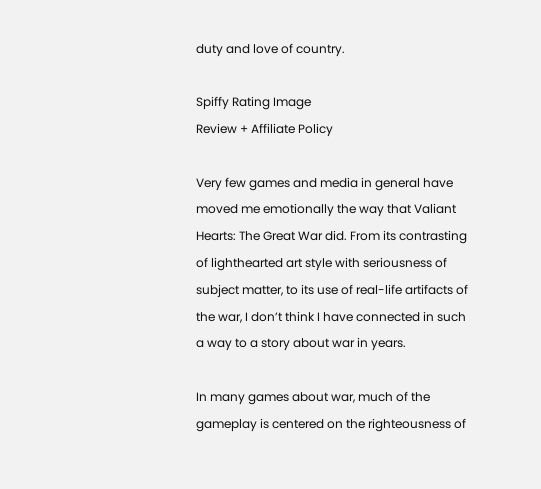duty and love of country.

Spiffy Rating Image
Review + Affiliate Policy

Very few games and media in general have moved me emotionally the way that Valiant Hearts: The Great War did. From its contrasting of lighthearted art style with seriousness of subject matter, to its use of real-life artifacts of the war, I don’t think I have connected in such a way to a story about war in years.

In many games about war, much of the gameplay is centered on the righteousness of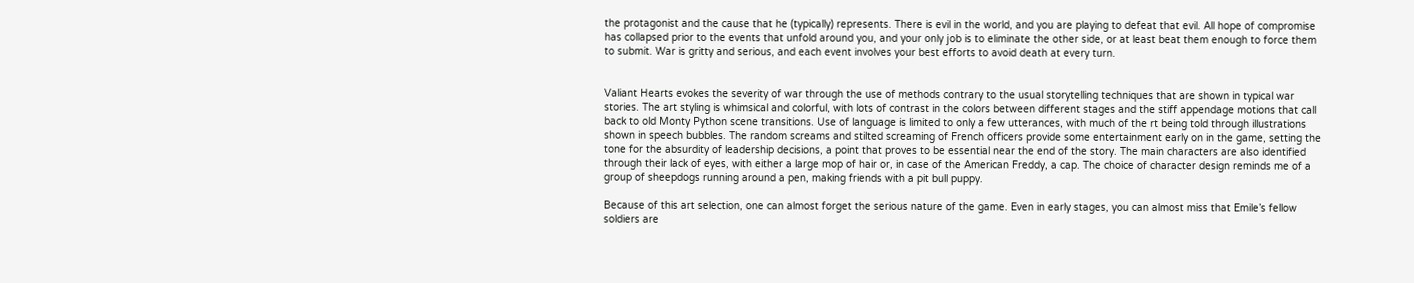the protagonist and the cause that he (typically) represents. There is evil in the world, and you are playing to defeat that evil. All hope of compromise has collapsed prior to the events that unfold around you, and your only job is to eliminate the other side, or at least beat them enough to force them to submit. War is gritty and serious, and each event involves your best efforts to avoid death at every turn.


Valiant Hearts evokes the severity of war through the use of methods contrary to the usual storytelling techniques that are shown in typical war stories. The art styling is whimsical and colorful, with lots of contrast in the colors between different stages and the stiff appendage motions that call back to old Monty Python scene transitions. Use of language is limited to only a few utterances, with much of the rt being told through illustrations shown in speech bubbles. The random screams and stilted screaming of French officers provide some entertainment early on in the game, setting the tone for the absurdity of leadership decisions, a point that proves to be essential near the end of the story. The main characters are also identified through their lack of eyes, with either a large mop of hair or, in case of the American Freddy, a cap. The choice of character design reminds me of a group of sheepdogs running around a pen, making friends with a pit bull puppy.

Because of this art selection, one can almost forget the serious nature of the game. Even in early stages, you can almost miss that Emile’s fellow soldiers are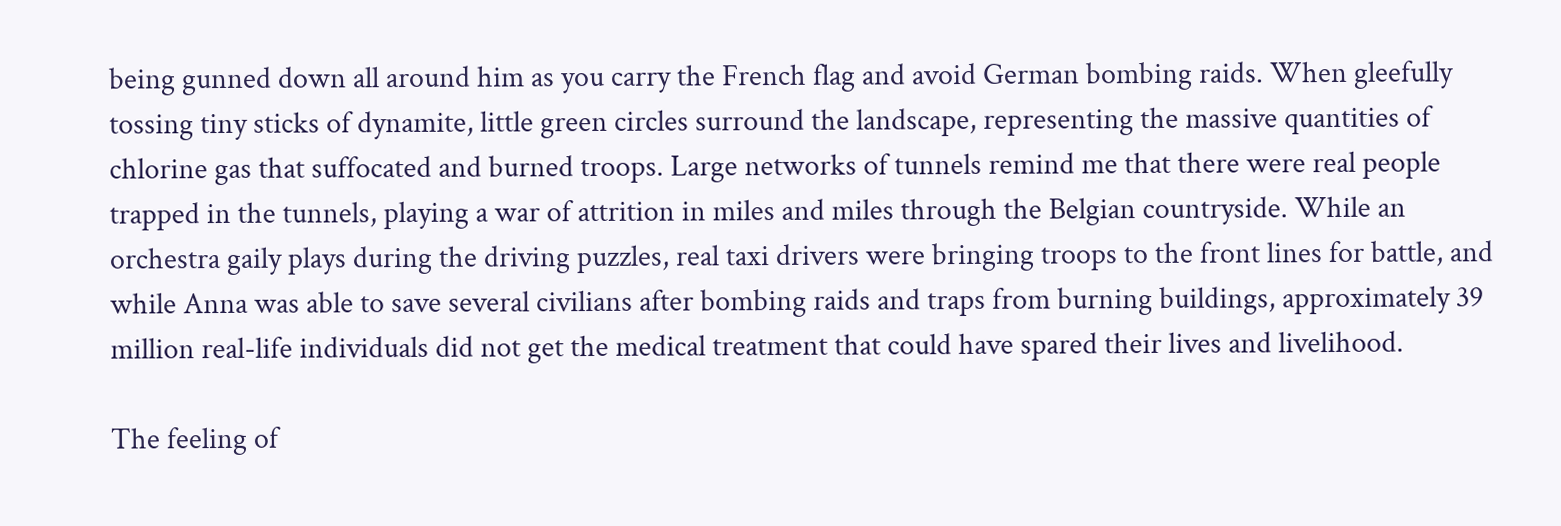being gunned down all around him as you carry the French flag and avoid German bombing raids. When gleefully tossing tiny sticks of dynamite, little green circles surround the landscape, representing the massive quantities of chlorine gas that suffocated and burned troops. Large networks of tunnels remind me that there were real people trapped in the tunnels, playing a war of attrition in miles and miles through the Belgian countryside. While an orchestra gaily plays during the driving puzzles, real taxi drivers were bringing troops to the front lines for battle, and while Anna was able to save several civilians after bombing raids and traps from burning buildings, approximately 39 million real-life individuals did not get the medical treatment that could have spared their lives and livelihood.

The feeling of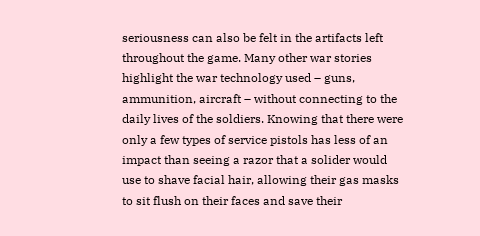seriousness can also be felt in the artifacts left throughout the game. Many other war stories highlight the war technology used – guns, ammunition, aircraft – without connecting to the daily lives of the soldiers. Knowing that there were only a few types of service pistols has less of an impact than seeing a razor that a solider would use to shave facial hair, allowing their gas masks to sit flush on their faces and save their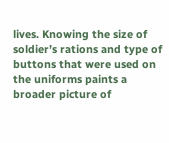lives. Knowing the size of soldier’s rations and type of buttons that were used on the uniforms paints a broader picture of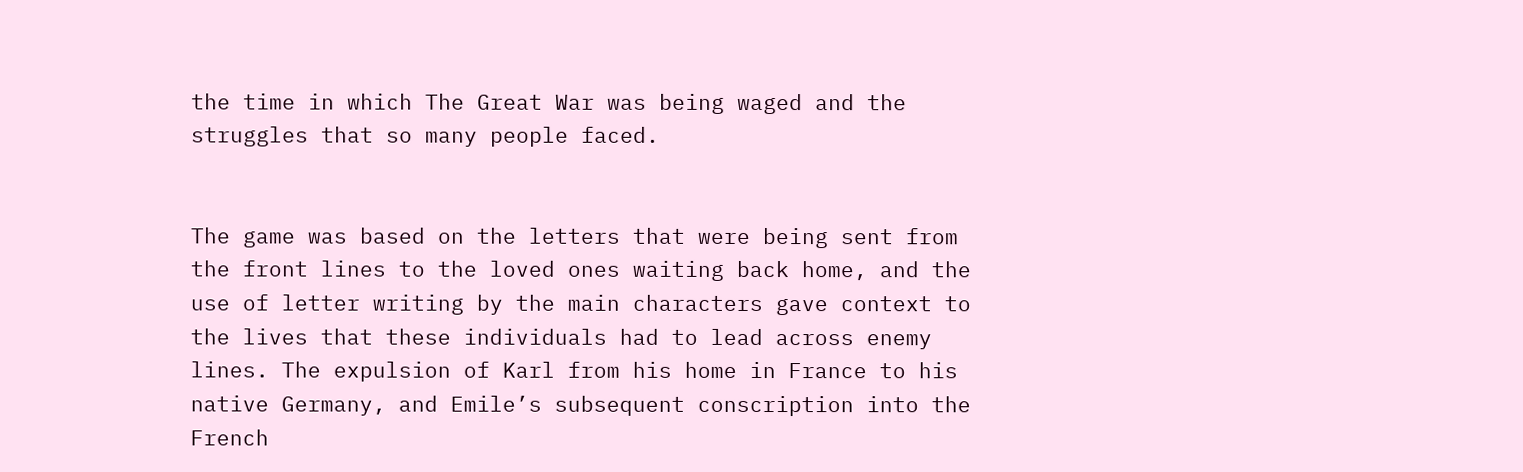the time in which The Great War was being waged and the struggles that so many people faced.


The game was based on the letters that were being sent from the front lines to the loved ones waiting back home, and the use of letter writing by the main characters gave context to the lives that these individuals had to lead across enemy lines. The expulsion of Karl from his home in France to his native Germany, and Emile’s subsequent conscription into the French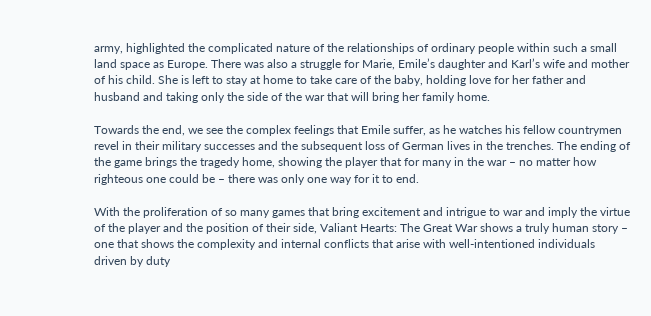army, highlighted the complicated nature of the relationships of ordinary people within such a small land space as Europe. There was also a struggle for Marie, Emile’s daughter and Karl’s wife and mother of his child. She is left to stay at home to take care of the baby, holding love for her father and husband and taking only the side of the war that will bring her family home.

Towards the end, we see the complex feelings that Emile suffer, as he watches his fellow countrymen revel in their military successes and the subsequent loss of German lives in the trenches. The ending of the game brings the tragedy home, showing the player that for many in the war – no matter how righteous one could be – there was only one way for it to end.

With the proliferation of so many games that bring excitement and intrigue to war and imply the virtue of the player and the position of their side, Valiant Hearts: The Great War shows a truly human story – one that shows the complexity and internal conflicts that arise with well-intentioned individuals driven by duty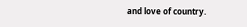and love of country.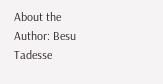About the Author: Besu Tadesse